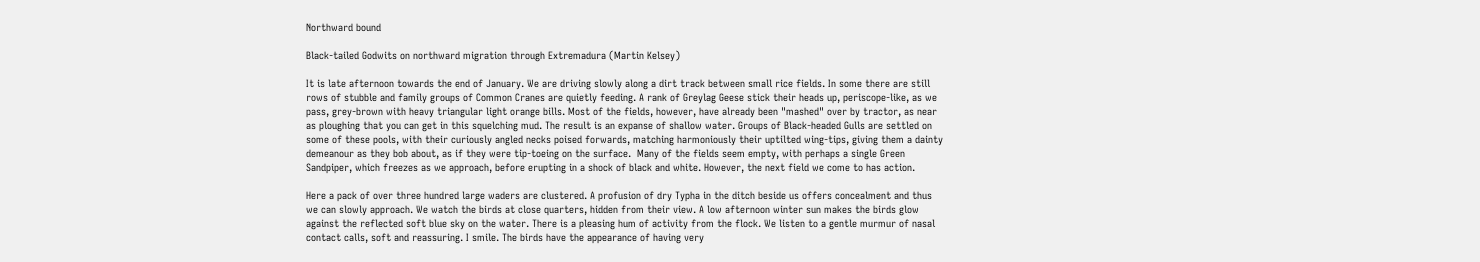Northward bound

Black-tailed Godwits on northward migration through Extremadura (Martin Kelsey)

It is late afternoon towards the end of January. We are driving slowly along a dirt track between small rice fields. In some there are still rows of stubble and family groups of Common Cranes are quietly feeding. A rank of Greylag Geese stick their heads up, periscope-like, as we pass, grey-brown with heavy triangular light orange bills. Most of the fields, however, have already been "mashed" over by tractor, as near as ploughing that you can get in this squelching mud. The result is an expanse of shallow water. Groups of Black-headed Gulls are settled on some of these pools, with their curiously angled necks poised forwards, matching harmoniously their uptilted wing-tips, giving them a dainty demeanour as they bob about, as if they were tip-toeing on the surface.  Many of the fields seem empty, with perhaps a single Green Sandpiper, which freezes as we approach, before erupting in a shock of black and white. However, the next field we come to has action.

Here a pack of over three hundred large waders are clustered. A profusion of dry Typha in the ditch beside us offers concealment and thus we can slowly approach. We watch the birds at close quarters, hidden from their view. A low afternoon winter sun makes the birds glow against the reflected soft blue sky on the water. There is a pleasing hum of activity from the flock. We listen to a gentle murmur of nasal contact calls, soft and reassuring. I smile. The birds have the appearance of having very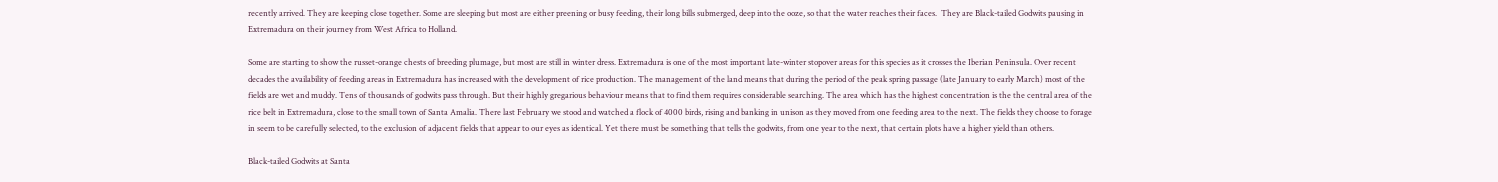recently arrived. They are keeping close together. Some are sleeping but most are either preening or busy feeding, their long bills submerged, deep into the ooze, so that the water reaches their faces.  They are Black-tailed Godwits pausing in Extremadura on their journey from West Africa to Holland.

Some are starting to show the russet-orange chests of breeding plumage, but most are still in winter dress. Extremadura is one of the most important late-winter stopover areas for this species as it crosses the Iberian Peninsula. Over recent decades the availability of feeding areas in Extremadura has increased with the development of rice production. The management of the land means that during the period of the peak spring passage (late January to early March) most of the fields are wet and muddy. Tens of thousands of godwits pass through. But their highly gregarious behaviour means that to find them requires considerable searching. The area which has the highest concentration is the the central area of the rice belt in Extremadura, close to the small town of Santa Amalia. There last February we stood and watched a flock of 4000 birds, rising and banking in unison as they moved from one feeding area to the next. The fields they choose to forage in seem to be carefully selected, to the exclusion of adjacent fields that appear to our eyes as identical. Yet there must be something that tells the godwits, from one year to the next, that certain plots have a higher yield than others.

Black-tailed Godwits at Santa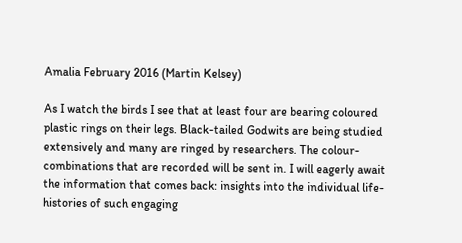Amalia February 2016 (Martin Kelsey)

As I watch the birds I see that at least four are bearing coloured plastic rings on their legs. Black-tailed Godwits are being studied extensively and many are ringed by researchers. The colour-combinations that are recorded will be sent in. I will eagerly await the information that comes back: insights into the individual life-histories of such engaging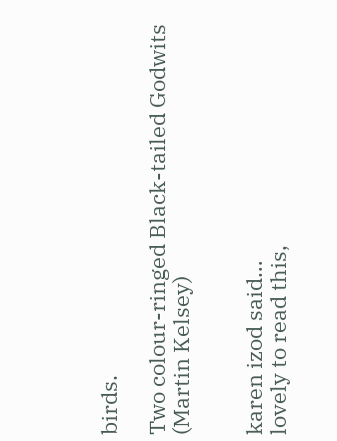birds.

Two colour-ringed Black-tailed Godwits (Martin Kelsey)


karen izod said…
lovely to read this,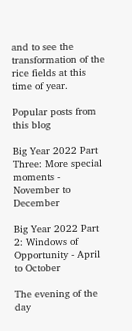and to see the transformation of the rice fields at this time of year.

Popular posts from this blog

Big Year 2022 Part Three: More special moments - November to December

Big Year 2022 Part 2: Windows of Opportunity - April to October

The evening of the day